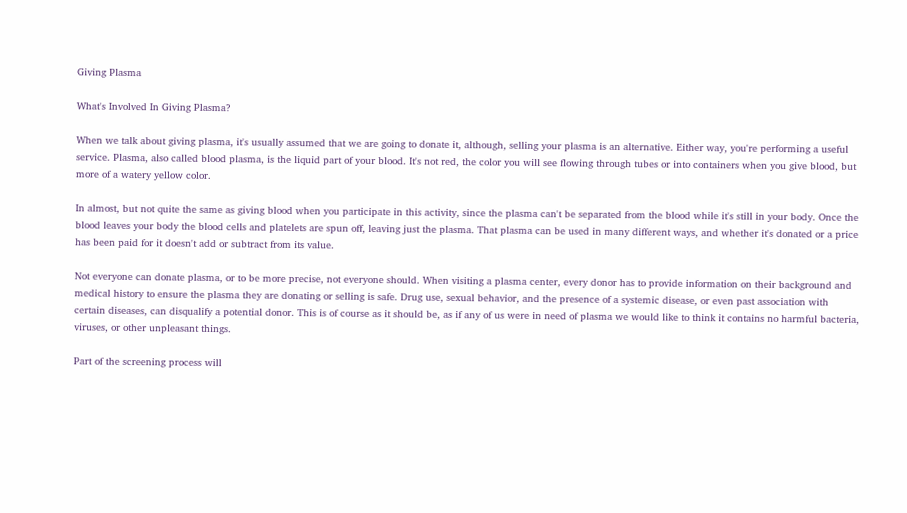Giving Plasma

What's Involved In Giving Plasma?

When we talk about giving plasma, it's usually assumed that we are going to donate it, although, selling your plasma is an alternative. Either way, you're performing a useful service. Plasma, also called blood plasma, is the liquid part of your blood. It's not red, the color you will see flowing through tubes or into containers when you give blood, but more of a watery yellow color.

In almost, but not quite the same as giving blood when you participate in this activity, since the plasma can't be separated from the blood while it's still in your body. Once the blood leaves your body the blood cells and platelets are spun off, leaving just the plasma. That plasma can be used in many different ways, and whether it's donated or a price has been paid for it doesn't add or subtract from its value.

Not everyone can donate plasma, or to be more precise, not everyone should. When visiting a plasma center, every donor has to provide information on their background and medical history to ensure the plasma they are donating or selling is safe. Drug use, sexual behavior, and the presence of a systemic disease, or even past association with certain diseases, can disqualify a potential donor. This is of course as it should be, as if any of us were in need of plasma we would like to think it contains no harmful bacteria, viruses, or other unpleasant things.

Part of the screening process will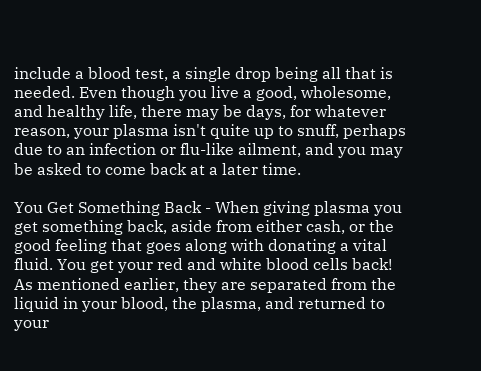include a blood test, a single drop being all that is needed. Even though you live a good, wholesome, and healthy life, there may be days, for whatever reason, your plasma isn't quite up to snuff, perhaps due to an infection or flu-like ailment, and you may be asked to come back at a later time.

You Get Something Back - When giving plasma you get something back, aside from either cash, or the good feeling that goes along with donating a vital fluid. You get your red and white blood cells back! As mentioned earlier, they are separated from the liquid in your blood, the plasma, and returned to your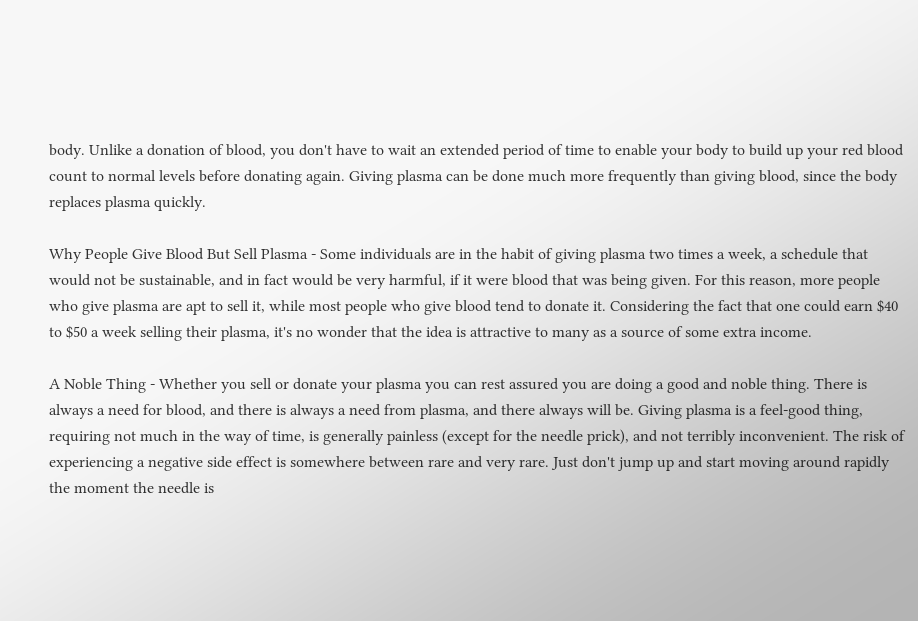body. Unlike a donation of blood, you don't have to wait an extended period of time to enable your body to build up your red blood count to normal levels before donating again. Giving plasma can be done much more frequently than giving blood, since the body replaces plasma quickly.

Why People Give Blood But Sell Plasma - Some individuals are in the habit of giving plasma two times a week, a schedule that would not be sustainable, and in fact would be very harmful, if it were blood that was being given. For this reason, more people who give plasma are apt to sell it, while most people who give blood tend to donate it. Considering the fact that one could earn $40 to $50 a week selling their plasma, it's no wonder that the idea is attractive to many as a source of some extra income.

A Noble Thing - Whether you sell or donate your plasma you can rest assured you are doing a good and noble thing. There is always a need for blood, and there is always a need from plasma, and there always will be. Giving plasma is a feel-good thing, requiring not much in the way of time, is generally painless (except for the needle prick), and not terribly inconvenient. The risk of experiencing a negative side effect is somewhere between rare and very rare. Just don't jump up and start moving around rapidly the moment the needle is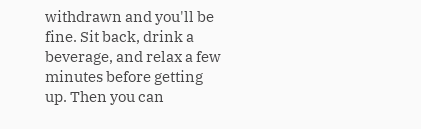withdrawn and you'll be fine. Sit back, drink a beverage, and relax a few minutes before getting up. Then you can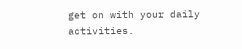get on with your daily activities.